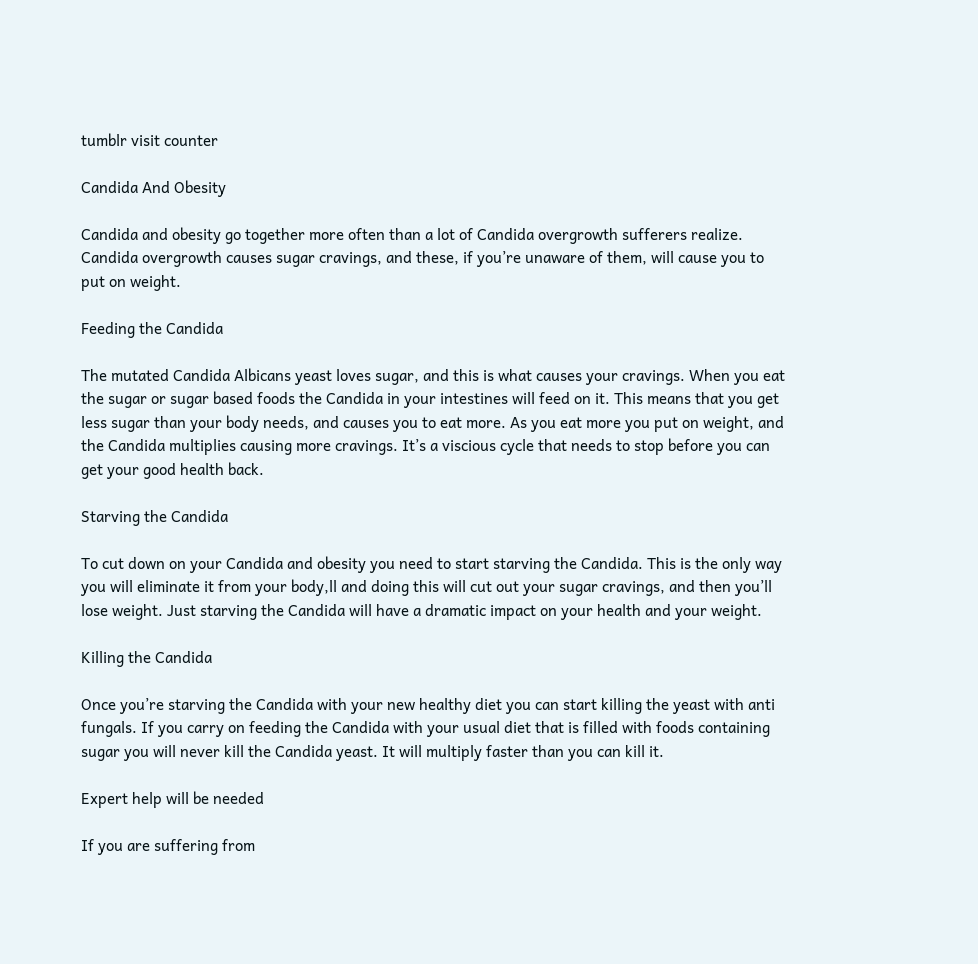tumblr visit counter

Candida And Obesity

Candida and obesity go together more often than a lot of Candida overgrowth sufferers realize. Candida overgrowth causes sugar cravings, and these, if you’re unaware of them, will cause you to put on weight.

Feeding the Candida

The mutated Candida Albicans yeast loves sugar, and this is what causes your cravings. When you eat the sugar or sugar based foods the Candida in your intestines will feed on it. This means that you get less sugar than your body needs, and causes you to eat more. As you eat more you put on weight, and the Candida multiplies causing more cravings. It’s a viscious cycle that needs to stop before you can get your good health back.

Starving the Candida

To cut down on your Candida and obesity you need to start starving the Candida. This is the only way you will eliminate it from your body,ll and doing this will cut out your sugar cravings, and then you’ll lose weight. Just starving the Candida will have a dramatic impact on your health and your weight.

Killing the Candida

Once you’re starving the Candida with your new healthy diet you can start killing the yeast with anti fungals. If you carry on feeding the Candida with your usual diet that is filled with foods containing sugar you will never kill the Candida yeast. It will multiply faster than you can kill it.

Expert help will be needed

If you are suffering from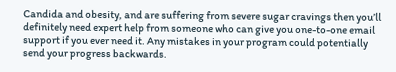Candida and obesity, and are suffering from severe sugar cravings then you’ll definitely need expert help from someone who can give you one-to-one email support if you ever need it. Any mistakes in your program could potentially send your progress backwards.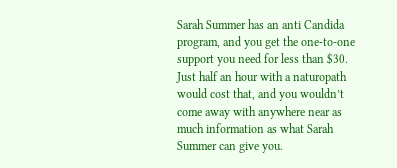Sarah Summer has an anti Candida program, and you get the one-to-one support you need for less than $30. Just half an hour with a naturopath would cost that, and you wouldn’t come away with anywhere near as much information as what Sarah Summer can give you.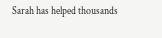Sarah has helped thousands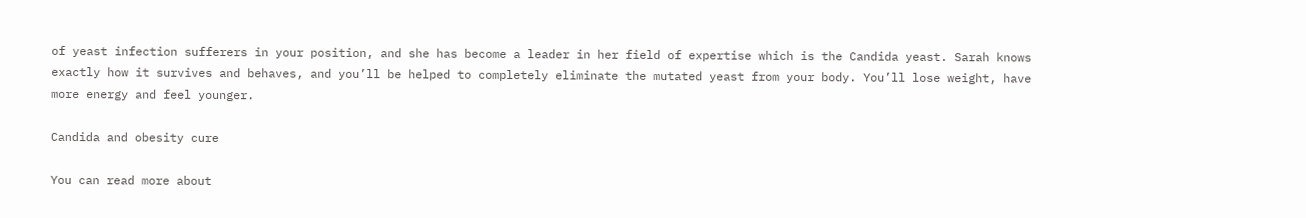of yeast infection sufferers in your position, and she has become a leader in her field of expertise which is the Candida yeast. Sarah knows exactly how it survives and behaves, and you’ll be helped to completely eliminate the mutated yeast from your body. You’ll lose weight, have more energy and feel younger.

Candida and obesity cure

You can read more about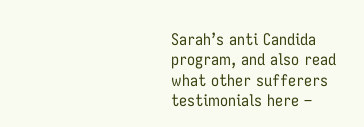Sarah’s anti Candida program, and also read what other sufferers testimonials here –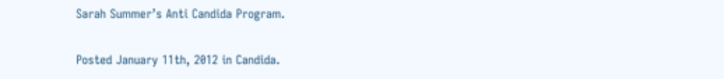Sarah Summer’s Anti Candida Program.

Posted January 11th, 2012 in Candida.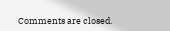Comments are closed.